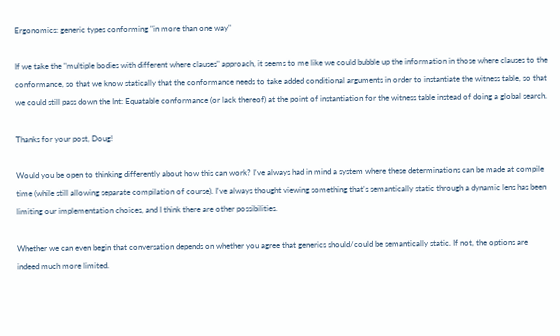Ergonomics: generic types conforming "in more than one way"

If we take the "multiple bodies with different where clauses" approach, it seems to me like we could bubble up the information in those where clauses to the conformance, so that we know statically that the conformance needs to take added conditional arguments in order to instantiate the witness table, so that we could still pass down the Int: Equatable conformance (or lack thereof) at the point of instantiation for the witness table instead of doing a global search.

Thanks for your post, Doug!

Would you be open to thinking differently about how this can work? I've always had in mind a system where these determinations can be made at compile time (while still allowing separate compilation of course). I've always thought viewing something that's semantically static through a dynamic lens has been limiting our implementation choices, and I think there are other possibilities.

Whether we can even begin that conversation depends on whether you agree that generics should/could be semantically static. If not, the options are indeed much more limited.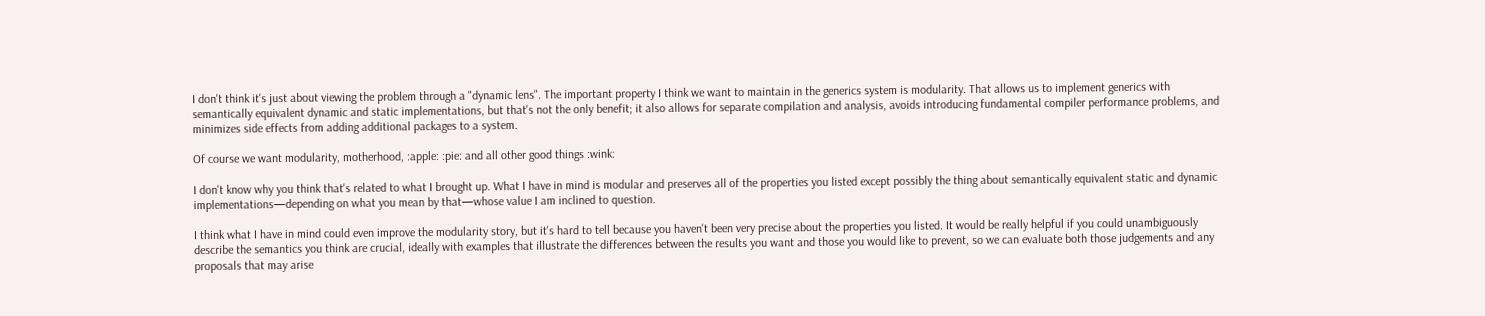I don't think it's just about viewing the problem through a "dynamic lens". The important property I think we want to maintain in the generics system is modularity. That allows us to implement generics with semantically equivalent dynamic and static implementations, but that's not the only benefit; it also allows for separate compilation and analysis, avoids introducing fundamental compiler performance problems, and minimizes side effects from adding additional packages to a system.

Of course we want modularity, motherhood, :apple: :pie: and all other good things :wink:

I don't know why you think that's related to what I brought up. What I have in mind is modular and preserves all of the properties you listed except possibly the thing about semantically equivalent static and dynamic implementations—depending on what you mean by that—whose value I am inclined to question.

I think what I have in mind could even improve the modularity story, but it's hard to tell because you haven't been very precise about the properties you listed. It would be really helpful if you could unambiguously describe the semantics you think are crucial, ideally with examples that illustrate the differences between the results you want and those you would like to prevent, so we can evaluate both those judgements and any proposals that may arise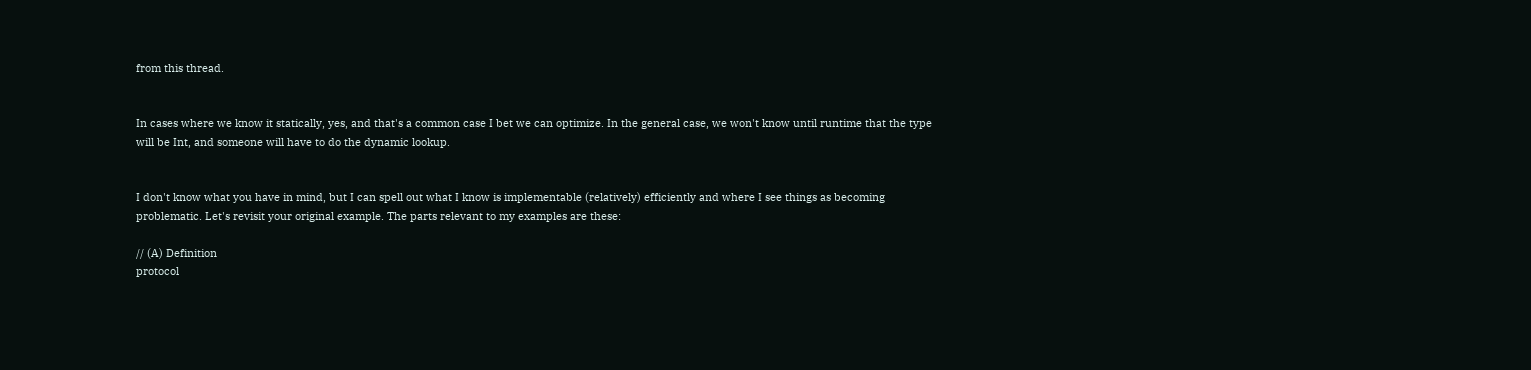from this thread.


In cases where we know it statically, yes, and that's a common case I bet we can optimize. In the general case, we won't know until runtime that the type will be Int, and someone will have to do the dynamic lookup.


I don't know what you have in mind, but I can spell out what I know is implementable (relatively) efficiently and where I see things as becoming problematic. Let's revisit your original example. The parts relevant to my examples are these:

// (A) Definition
protocol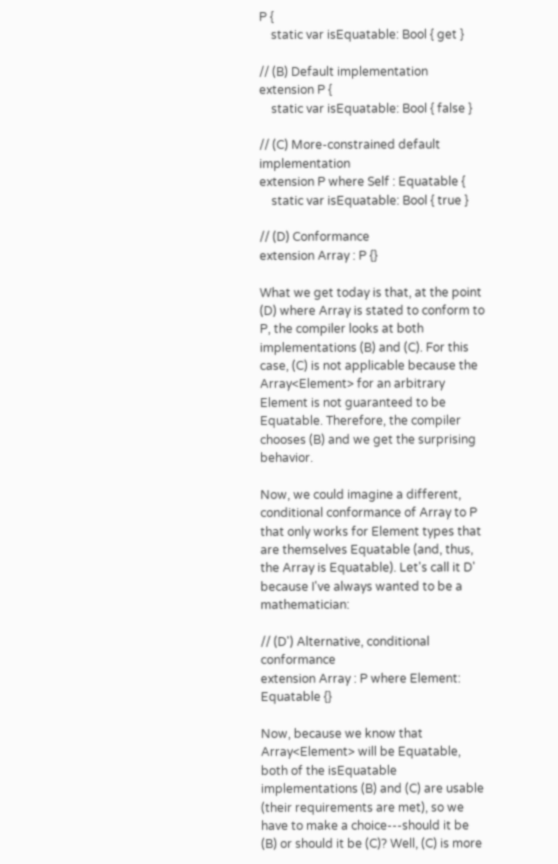P {
    static var isEquatable: Bool { get }

// (B) Default implementation
extension P {
    static var isEquatable: Bool { false }

// (C) More-constrained default implementation
extension P where Self : Equatable {
    static var isEquatable: Bool { true }

// (D) Conformance
extension Array : P {}

What we get today is that, at the point (D) where Array is stated to conform to P, the compiler looks at both implementations (B) and (C). For this case, (C) is not applicable because the Array<Element> for an arbitrary Element is not guaranteed to be Equatable. Therefore, the compiler chooses (B) and we get the surprising behavior.

Now, we could imagine a different, conditional conformance of Array to P that only works for Element types that are themselves Equatable (and, thus, the Array is Equatable). Let's call it D' because I've always wanted to be a mathematician:

// (D') Alternative, conditional conformance
extension Array : P where Element: Equatable {}

Now, because we know that Array<Element> will be Equatable, both of the isEquatable implementations (B) and (C) are usable (their requirements are met), so we have to make a choice---should it be (B) or should it be (C)? Well, (C) is more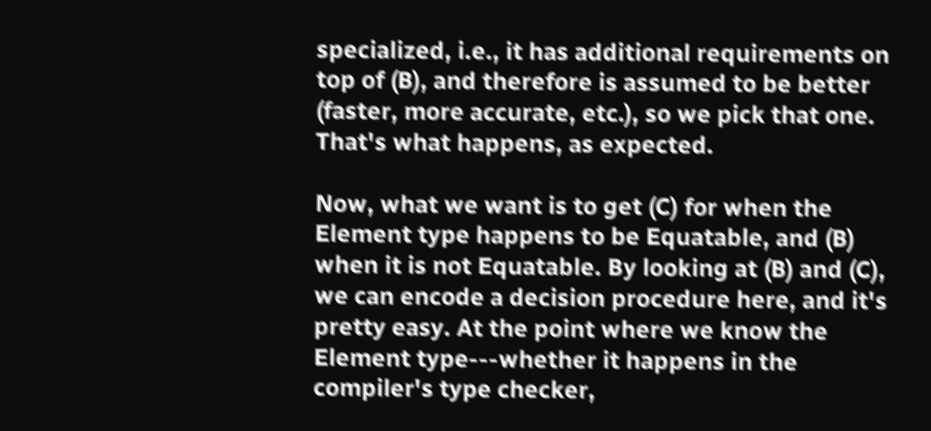specialized, i.e., it has additional requirements on top of (B), and therefore is assumed to be better (faster, more accurate, etc.), so we pick that one. That's what happens, as expected.

Now, what we want is to get (C) for when the Element type happens to be Equatable, and (B) when it is not Equatable. By looking at (B) and (C), we can encode a decision procedure here, and it's pretty easy. At the point where we know the Element type---whether it happens in the compiler's type checker,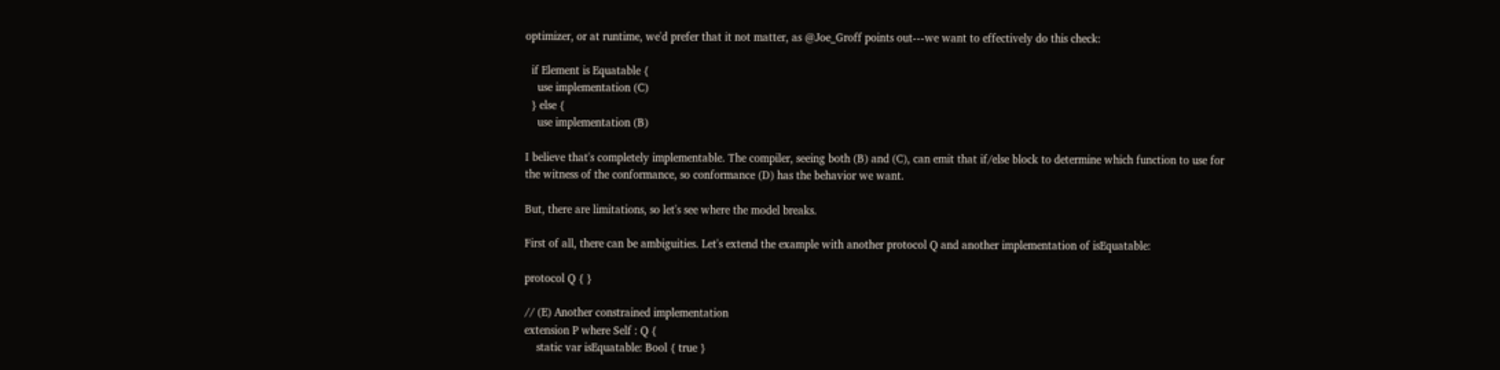optimizer, or at runtime, we'd prefer that it not matter, as @Joe_Groff points out---we want to effectively do this check:

  if Element is Equatable {
    use implementation (C)
  } else {
    use implementation (B)

I believe that's completely implementable. The compiler, seeing both (B) and (C), can emit that if/else block to determine which function to use for the witness of the conformance, so conformance (D) has the behavior we want.

But, there are limitations, so let's see where the model breaks.

First of all, there can be ambiguities. Let's extend the example with another protocol Q and another implementation of isEquatable:

protocol Q { }

// (E) Another constrained implementation
extension P where Self : Q {
    static var isEquatable: Bool { true }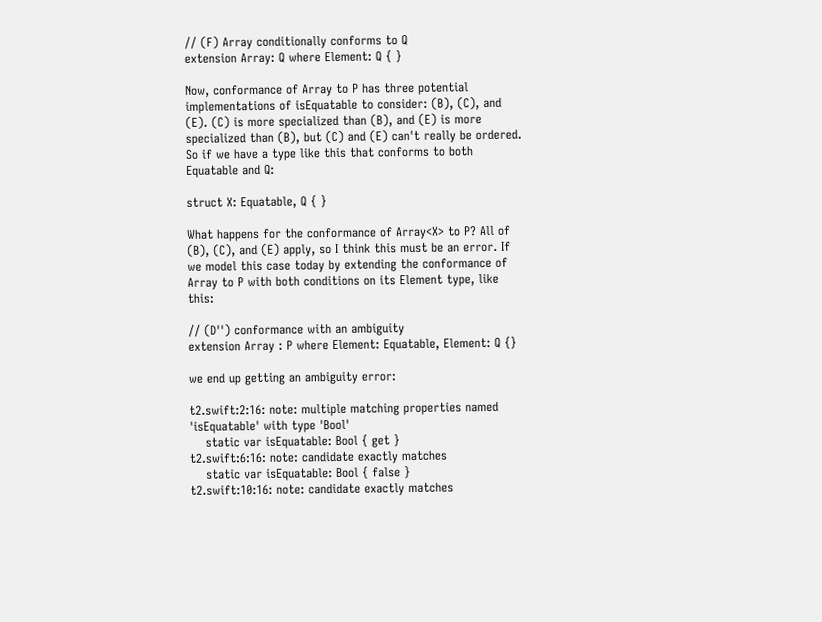// (F) Array conditionally conforms to Q
extension Array: Q where Element: Q { }

Now, conformance of Array to P has three potential implementations of isEquatable to consider: (B), (C), and (E). (C) is more specialized than (B), and (E) is more specialized than (B), but (C) and (E) can't really be ordered. So if we have a type like this that conforms to both Equatable and Q:

struct X: Equatable, Q { }

What happens for the conformance of Array<X> to P? All of (B), (C), and (E) apply, so I think this must be an error. If we model this case today by extending the conformance of Array to P with both conditions on its Element type, like this:

// (D'') conformance with an ambiguity
extension Array : P where Element: Equatable, Element: Q {}

we end up getting an ambiguity error:

t2.swift:2:16: note: multiple matching properties named 'isEquatable' with type 'Bool'
    static var isEquatable: Bool { get }
t2.swift:6:16: note: candidate exactly matches
    static var isEquatable: Bool { false }
t2.swift:10:16: note: candidate exactly matches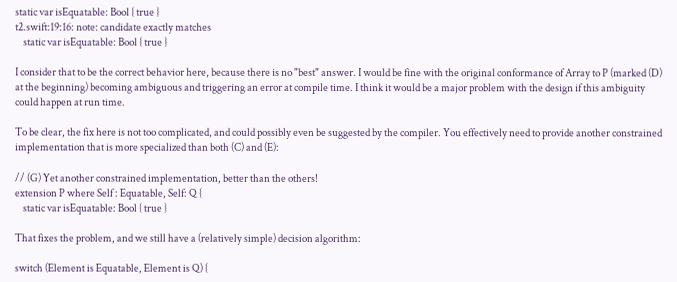static var isEquatable: Bool { true }
t2.swift:19:16: note: candidate exactly matches
    static var isEquatable: Bool { true }

I consider that to be the correct behavior here, because there is no "best" answer. I would be fine with the original conformance of Array to P (marked (D) at the beginning) becoming ambiguous and triggering an error at compile time. I think it would be a major problem with the design if this ambiguity could happen at run time.

To be clear, the fix here is not too complicated, and could possibly even be suggested by the compiler. You effectively need to provide another constrained implementation that is more specialized than both (C) and (E):

// (G) Yet another constrained implementation, better than the others!
extension P where Self : Equatable, Self: Q {
    static var isEquatable: Bool { true }

That fixes the problem, and we still have a (relatively simple) decision algorithm:

switch (Element is Equatable, Element is Q) {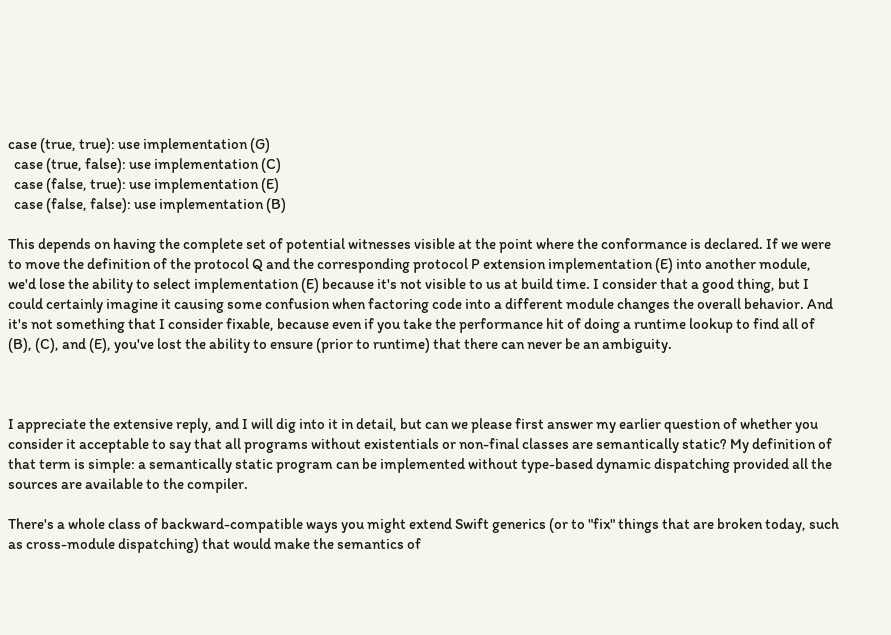case (true, true): use implementation (G)
  case (true, false): use implementation (C)
  case (false, true): use implementation (E)
  case (false, false): use implementation (B)

This depends on having the complete set of potential witnesses visible at the point where the conformance is declared. If we were to move the definition of the protocol Q and the corresponding protocol P extension implementation (E) into another module, we'd lose the ability to select implementation (E) because it's not visible to us at build time. I consider that a good thing, but I could certainly imagine it causing some confusion when factoring code into a different module changes the overall behavior. And it's not something that I consider fixable, because even if you take the performance hit of doing a runtime lookup to find all of (B), (C), and (E), you've lost the ability to ensure (prior to runtime) that there can never be an ambiguity.



I appreciate the extensive reply, and I will dig into it in detail, but can we please first answer my earlier question of whether you consider it acceptable to say that all programs without existentials or non-final classes are semantically static? My definition of that term is simple: a semantically static program can be implemented without type-based dynamic dispatching provided all the sources are available to the compiler.

There's a whole class of backward-compatible ways you might extend Swift generics (or to "fix" things that are broken today, such as cross-module dispatching) that would make the semantics of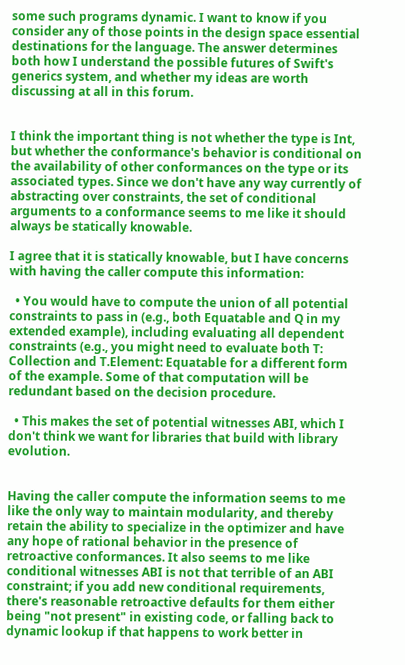some such programs dynamic. I want to know if you consider any of those points in the design space essential destinations for the language. The answer determines both how I understand the possible futures of Swift's generics system, and whether my ideas are worth discussing at all in this forum.


I think the important thing is not whether the type is Int, but whether the conformance's behavior is conditional on the availability of other conformances on the type or its associated types. Since we don't have any way currently of abstracting over constraints, the set of conditional arguments to a conformance seems to me like it should always be statically knowable.

I agree that it is statically knowable, but I have concerns with having the caller compute this information:

  • You would have to compute the union of all potential constraints to pass in (e.g., both Equatable and Q in my extended example), including evaluating all dependent constraints (e.g., you might need to evaluate both T: Collection and T.Element: Equatable for a different form of the example. Some of that computation will be redundant based on the decision procedure.

  • This makes the set of potential witnesses ABI, which I don't think we want for libraries that build with library evolution.


Having the caller compute the information seems to me like the only way to maintain modularity, and thereby retain the ability to specialize in the optimizer and have any hope of rational behavior in the presence of retroactive conformances. It also seems to me like conditional witnesses ABI is not that terrible of an ABI constraint; if you add new conditional requirements, there's reasonable retroactive defaults for them either being "not present" in existing code, or falling back to dynamic lookup if that happens to work better in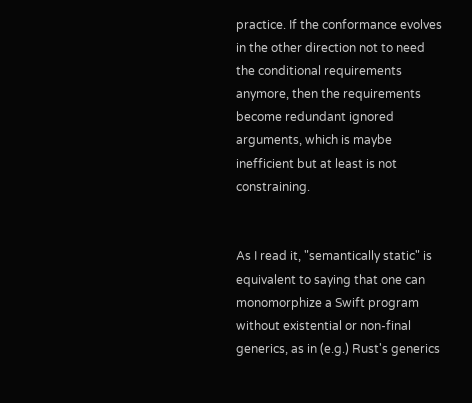practice. If the conformance evolves in the other direction not to need the conditional requirements anymore, then the requirements become redundant ignored arguments, which is maybe inefficient but at least is not constraining.


As I read it, "semantically static" is equivalent to saying that one can monomorphize a Swift program without existential or non-final generics, as in (e.g.) Rust's generics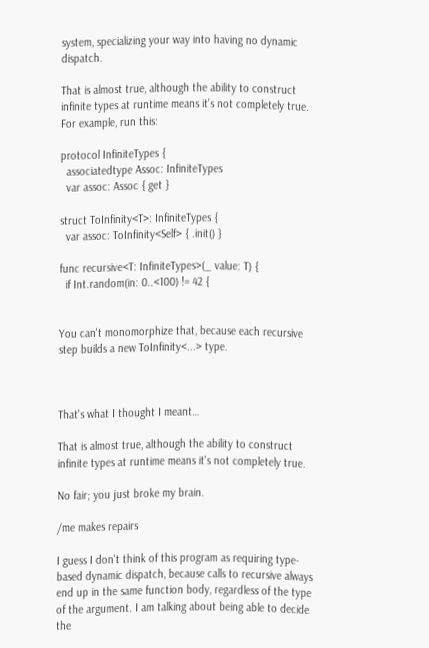system, specializing your way into having no dynamic dispatch.

That is almost true, although the ability to construct infinite types at runtime means it's not completely true. For example, run this:

protocol InfiniteTypes {
  associatedtype Assoc: InfiniteTypes
  var assoc: Assoc { get }

struct ToInfinity<T>: InfiniteTypes {
  var assoc: ToInfinity<Self> { .init() }

func recursive<T: InfiniteTypes>(_ value: T) {
  if Int.random(in: 0..<100) != 42 {


You can't monomorphize that, because each recursive step builds a new ToInfinity<...> type.



That's what I thought I meant…

That is almost true, although the ability to construct infinite types at runtime means it's not completely true.

No fair; you just broke my brain.

/me makes repairs

I guess I don't think of this program as requiring type-based dynamic dispatch, because calls to recursive always end up in the same function body, regardless of the type of the argument. I am talking about being able to decide the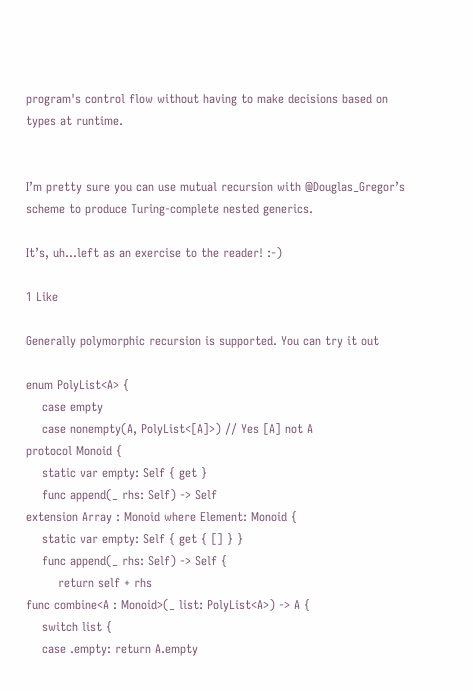program's control flow without having to make decisions based on types at runtime.


I’m pretty sure you can use mutual recursion with @Douglas_Gregor’s scheme to produce Turing-complete nested generics.

It’s, uh…left as an exercise to the reader! :-)

1 Like

Generally polymorphic recursion is supported. You can try it out

enum PolyList<A> {
    case empty
    case nonempty(A, PolyList<[A]>) // Yes [A] not A
protocol Monoid {
    static var empty: Self { get }
    func append(_ rhs: Self) -> Self
extension Array : Monoid where Element: Monoid {
    static var empty: Self { get { [] } }
    func append(_ rhs: Self) -> Self {
        return self + rhs
func combine<A : Monoid>(_ list: PolyList<A>) -> A {
    switch list {
    case .empty: return A.empty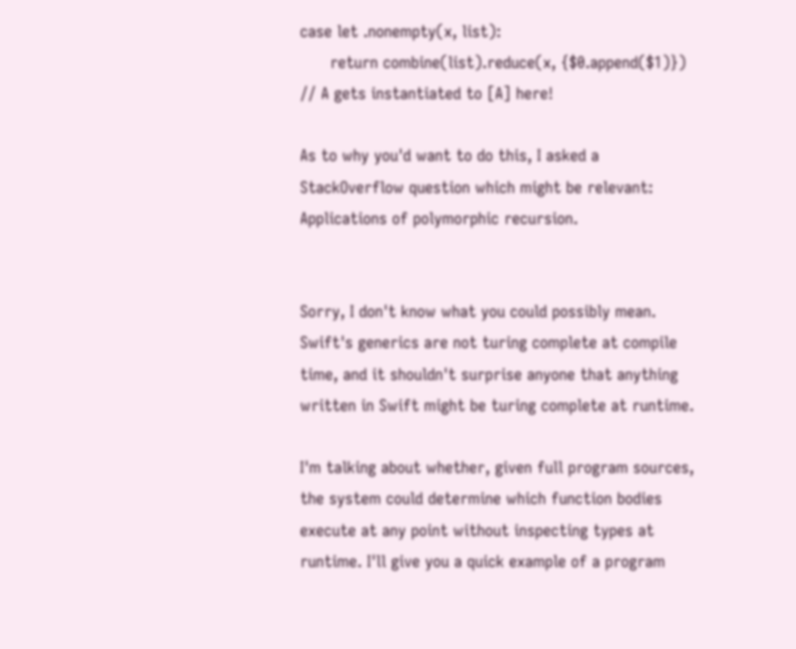case let .nonempty(x, list):
      return combine(list).reduce(x, {$0.append($1)}) // A gets instantiated to [A] here!

As to why you'd want to do this, I asked a StackOverflow question which might be relevant: Applications of polymorphic recursion.


Sorry, I don't know what you could possibly mean. Swift's generics are not turing complete at compile time, and it shouldn't surprise anyone that anything written in Swift might be turing complete at runtime.

I'm talking about whether, given full program sources, the system could determine which function bodies execute at any point without inspecting types at runtime. I'll give you a quick example of a program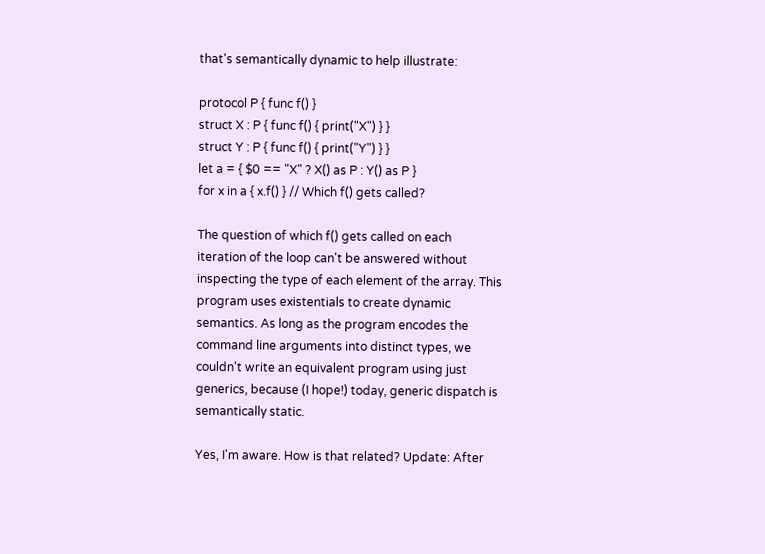that's semantically dynamic to help illustrate:

protocol P { func f() }
struct X : P { func f() { print("X") } }
struct Y : P { func f() { print("Y") } }
let a = { $0 == "X" ? X() as P : Y() as P }
for x in a { x.f() } // Which f() gets called?

The question of which f() gets called on each iteration of the loop can't be answered without inspecting the type of each element of the array. This program uses existentials to create dynamic semantics. As long as the program encodes the command line arguments into distinct types, we couldn't write an equivalent program using just generics, because (I hope!) today, generic dispatch is semantically static.

Yes, I'm aware. How is that related? Update: After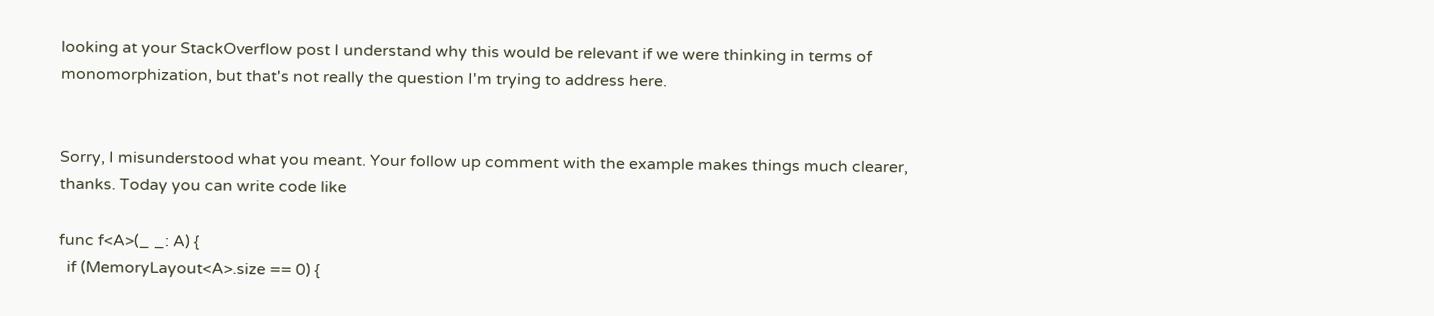looking at your StackOverflow post I understand why this would be relevant if we were thinking in terms of monomorphization, but that's not really the question I'm trying to address here.


Sorry, I misunderstood what you meant. Your follow up comment with the example makes things much clearer, thanks. Today you can write code like

func f<A>(_ _: A) {
  if (MemoryLayout<A>.size == 0) {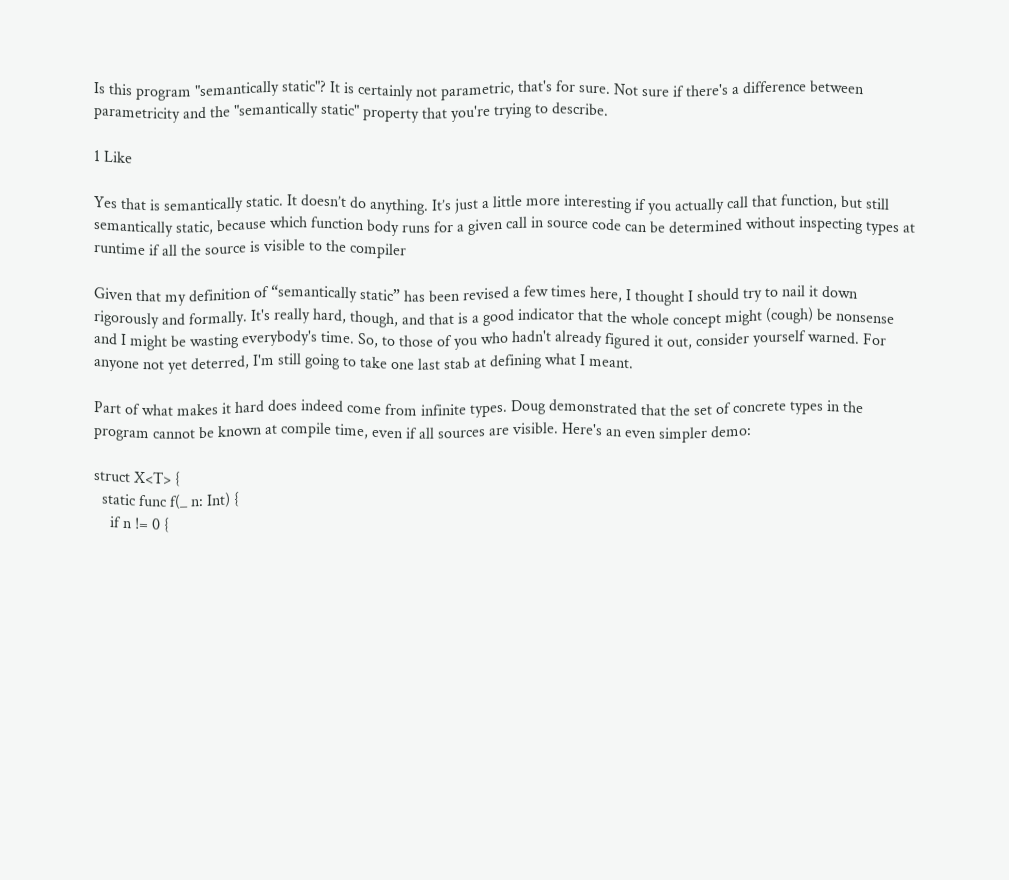Is this program "semantically static"? It is certainly not parametric, that's for sure. Not sure if there's a difference between parametricity and the "semantically static" property that you're trying to describe.

1 Like

Yes that is semantically static. It doesn’t do anything. It’s just a little more interesting if you actually call that function, but still semantically static, because which function body runs for a given call in source code can be determined without inspecting types at runtime if all the source is visible to the compiler

Given that my definition of “semantically static” has been revised a few times here, I thought I should try to nail it down rigorously and formally. It's really hard, though, and that is a good indicator that the whole concept might (cough) be nonsense and I might be wasting everybody's time. So, to those of you who hadn't already figured it out, consider yourself warned. For anyone not yet deterred, I'm still going to take one last stab at defining what I meant.

Part of what makes it hard does indeed come from infinite types. Doug demonstrated that the set of concrete types in the program cannot be known at compile time, even if all sources are visible. Here's an even simpler demo:

struct X<T> {
  static func f(_ n: Int) {
    if n != 0 {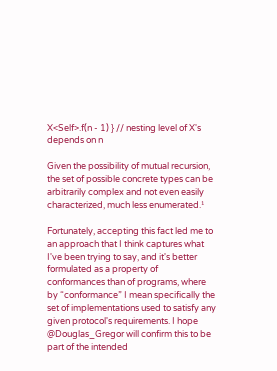X<Self>.f(n - 1) } // nesting level of X's depends on n

Given the possibility of mutual recursion, the set of possible concrete types can be arbitrarily complex and not even easily characterized, much less enumerated.¹

Fortunately, accepting this fact led me to an approach that I think captures what I've been trying to say, and it's better formulated as a property of conformances than of programs, where by “conformance” I mean specifically the set of implementations used to satisfy any given protocol's requirements. I hope @Douglas_Gregor will confirm this to be part of the intended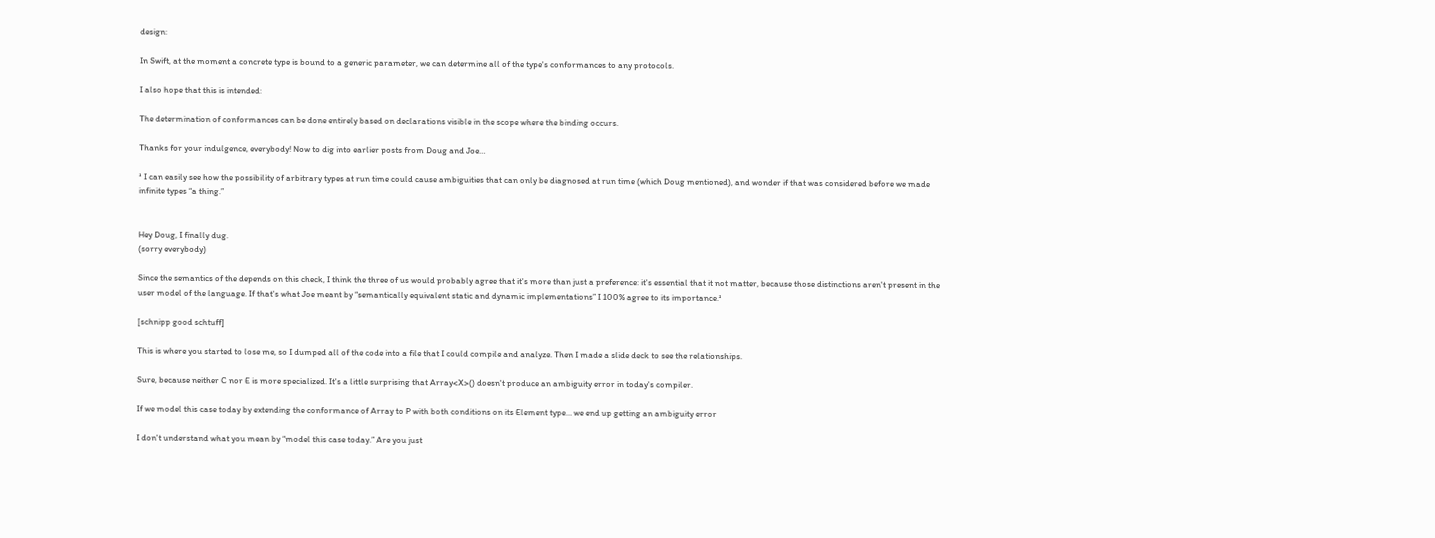design:

In Swift, at the moment a concrete type is bound to a generic parameter, we can determine all of the type's conformances to any protocols.

I also hope that this is intended:

The determination of conformances can be done entirely based on declarations visible in the scope where the binding occurs.

Thanks for your indulgence, everybody! Now to dig into earlier posts from Doug and Joe…

¹ I can easily see how the possibility of arbitrary types at run time could cause ambiguities that can only be diagnosed at run time (which Doug mentioned), and wonder if that was considered before we made infinite types “a thing.”


Hey Doug, I finally dug.
(sorry everybody)

Since the semantics of the depends on this check, I think the three of us would probably agree that it's more than just a preference: it's essential that it not matter, because those distinctions aren't present in the user model of the language. If that's what Joe meant by “semantically equivalent static and dynamic implementations” I 100% agree to its importance.¹

[schnipp good schtuff]

This is where you started to lose me, so I dumped all of the code into a file that I could compile and analyze. Then I made a slide deck to see the relationships.

Sure, because neither C nor E is more specialized. It's a little surprising that Array<X>() doesn't produce an ambiguity error in today's compiler.

If we model this case today by extending the conformance of Array to P with both conditions on its Element type… we end up getting an ambiguity error

I don't understand what you mean by “model this case today.” Are you just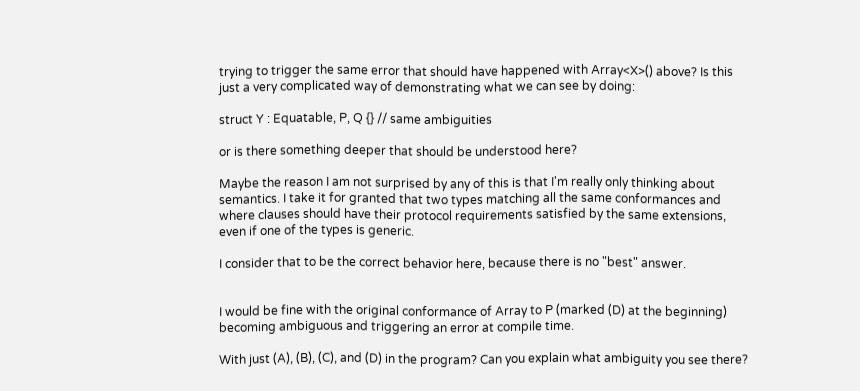trying to trigger the same error that should have happened with Array<X>() above? Is this just a very complicated way of demonstrating what we can see by doing:

struct Y : Equatable, P, Q {} // same ambiguities

or is there something deeper that should be understood here?

Maybe the reason I am not surprised by any of this is that I'm really only thinking about semantics. I take it for granted that two types matching all the same conformances and where clauses should have their protocol requirements satisfied by the same extensions, even if one of the types is generic.

I consider that to be the correct behavior here, because there is no "best" answer.


I would be fine with the original conformance of Array to P (marked (D) at the beginning) becoming ambiguous and triggering an error at compile time.

With just (A), (B), (C), and (D) in the program? Can you explain what ambiguity you see there?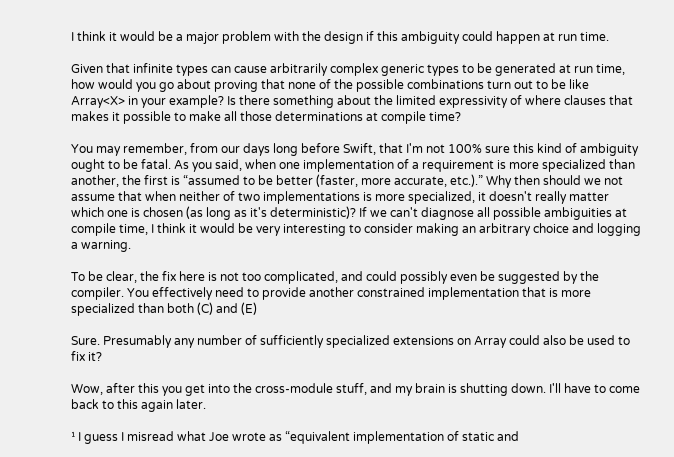I think it would be a major problem with the design if this ambiguity could happen at run time.

Given that infinite types can cause arbitrarily complex generic types to be generated at run time, how would you go about proving that none of the possible combinations turn out to be like Array<X> in your example? Is there something about the limited expressivity of where clauses that makes it possible to make all those determinations at compile time?

You may remember, from our days long before Swift, that I'm not 100% sure this kind of ambiguity ought to be fatal. As you said, when one implementation of a requirement is more specialized than another, the first is “assumed to be better (faster, more accurate, etc.).” Why then should we not assume that when neither of two implementations is more specialized, it doesn't really matter which one is chosen (as long as it's deterministic)? If we can't diagnose all possible ambiguities at compile time, I think it would be very interesting to consider making an arbitrary choice and logging a warning.

To be clear, the fix here is not too complicated, and could possibly even be suggested by the compiler. You effectively need to provide another constrained implementation that is more specialized than both (C) and (E)

Sure. Presumably any number of sufficiently specialized extensions on Array could also be used to fix it?

Wow, after this you get into the cross-module stuff, and my brain is shutting down. I'll have to come back to this again later.

¹ I guess I misread what Joe wrote as “equivalent implementation of static and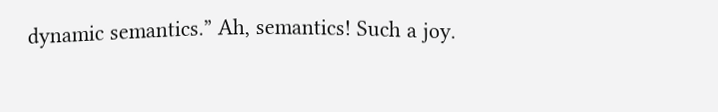dynamic semantics.” Ah, semantics! Such a joy.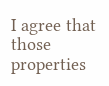I agree that those properties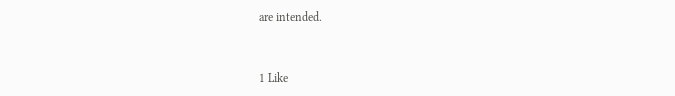are intended.


1 Like